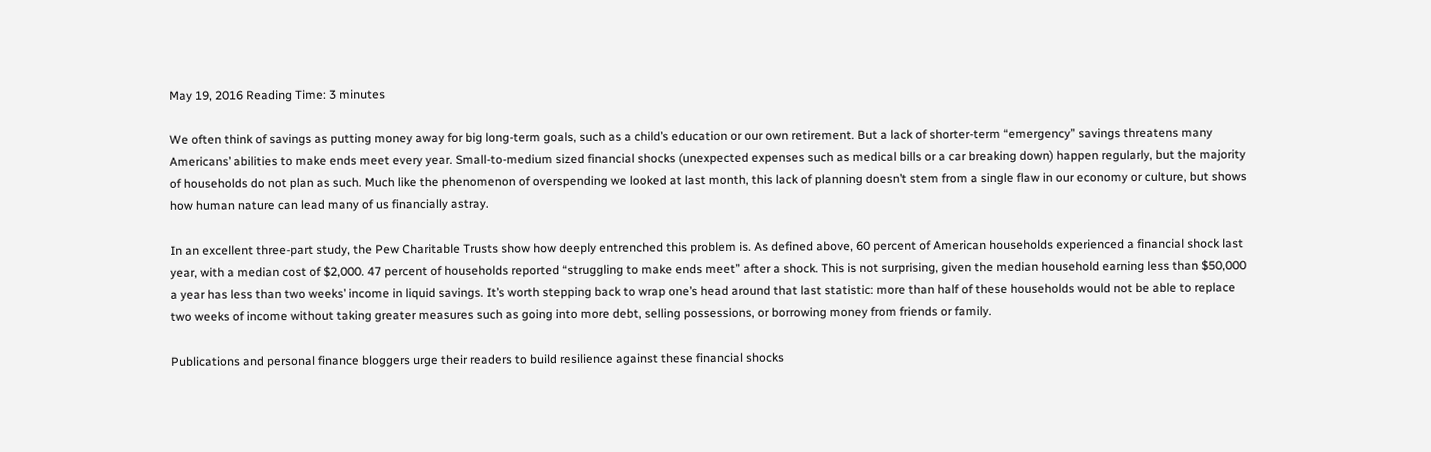May 19, 2016 Reading Time: 3 minutes

We often think of savings as putting money away for big long-term goals, such as a child’s education or our own retirement. But a lack of shorter-term “emergency” savings threatens many Americans’ abilities to make ends meet every year. Small-to-medium sized financial shocks (unexpected expenses such as medical bills or a car breaking down) happen regularly, but the majority of households do not plan as such. Much like the phenomenon of overspending we looked at last month, this lack of planning doesn’t stem from a single flaw in our economy or culture, but shows how human nature can lead many of us financially astray.

In an excellent three-part study, the Pew Charitable Trusts show how deeply entrenched this problem is. As defined above, 60 percent of American households experienced a financial shock last year, with a median cost of $2,000. 47 percent of households reported “struggling to make ends meet” after a shock. This is not surprising, given the median household earning less than $50,000 a year has less than two weeks’ income in liquid savings. It’s worth stepping back to wrap one’s head around that last statistic: more than half of these households would not be able to replace two weeks of income without taking greater measures such as going into more debt, selling possessions, or borrowing money from friends or family.

Publications and personal finance bloggers urge their readers to build resilience against these financial shocks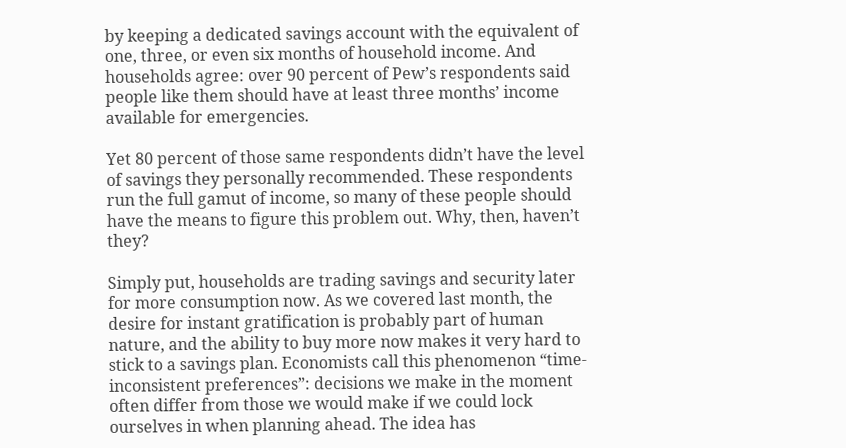by keeping a dedicated savings account with the equivalent of one, three, or even six months of household income. And households agree: over 90 percent of Pew’s respondents said people like them should have at least three months’ income available for emergencies.

Yet 80 percent of those same respondents didn’t have the level of savings they personally recommended. These respondents run the full gamut of income, so many of these people should have the means to figure this problem out. Why, then, haven’t they?

Simply put, households are trading savings and security later for more consumption now. As we covered last month, the desire for instant gratification is probably part of human nature, and the ability to buy more now makes it very hard to stick to a savings plan. Economists call this phenomenon “time-inconsistent preferences”: decisions we make in the moment often differ from those we would make if we could lock ourselves in when planning ahead. The idea has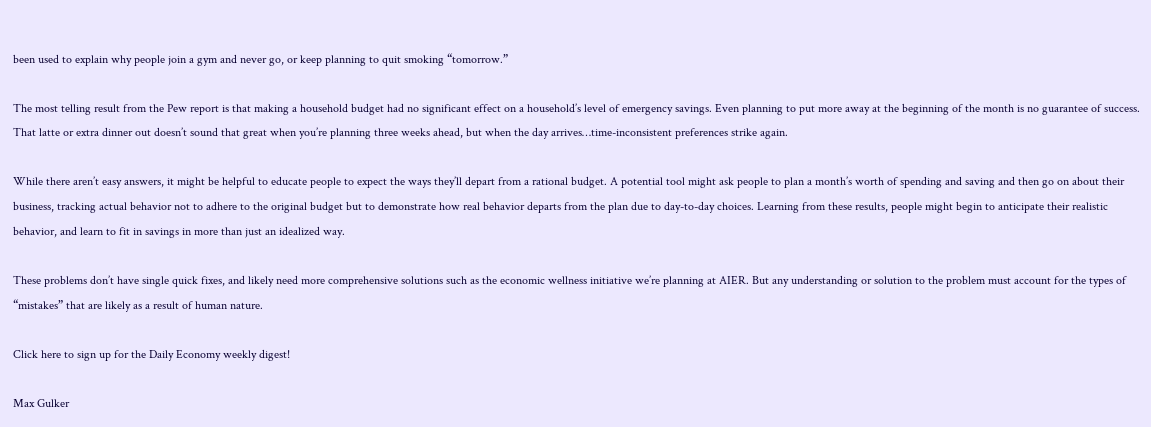been used to explain why people join a gym and never go, or keep planning to quit smoking “tomorrow.”

The most telling result from the Pew report is that making a household budget had no significant effect on a household’s level of emergency savings. Even planning to put more away at the beginning of the month is no guarantee of success. That latte or extra dinner out doesn’t sound that great when you’re planning three weeks ahead, but when the day arrives…time-inconsistent preferences strike again.

While there aren’t easy answers, it might be helpful to educate people to expect the ways they’ll depart from a rational budget. A potential tool might ask people to plan a month’s worth of spending and saving and then go on about their business, tracking actual behavior not to adhere to the original budget but to demonstrate how real behavior departs from the plan due to day-to-day choices. Learning from these results, people might begin to anticipate their realistic behavior, and learn to fit in savings in more than just an idealized way.

These problems don’t have single quick fixes, and likely need more comprehensive solutions such as the economic wellness initiative we’re planning at AIER. But any understanding or solution to the problem must account for the types of “mistakes” that are likely as a result of human nature.

Click here to sign up for the Daily Economy weekly digest!

Max Gulker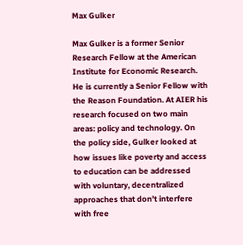Max Gulker

Max Gulker is a former Senior Research Fellow at the American Institute for Economic Research. He is currently a Senior Fellow with the Reason Foundation. At AIER his research focused on two main areas: policy and technology. On the policy side, Gulker looked at how issues like poverty and access to education can be addressed with voluntary, decentralized approaches that don’t interfere with free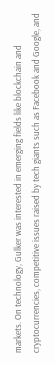markets. On technology, Gulker was interested in emerging fields like blockchain and cryptocurrencies, competitive issues raised by tech giants such as Facebook and Google, and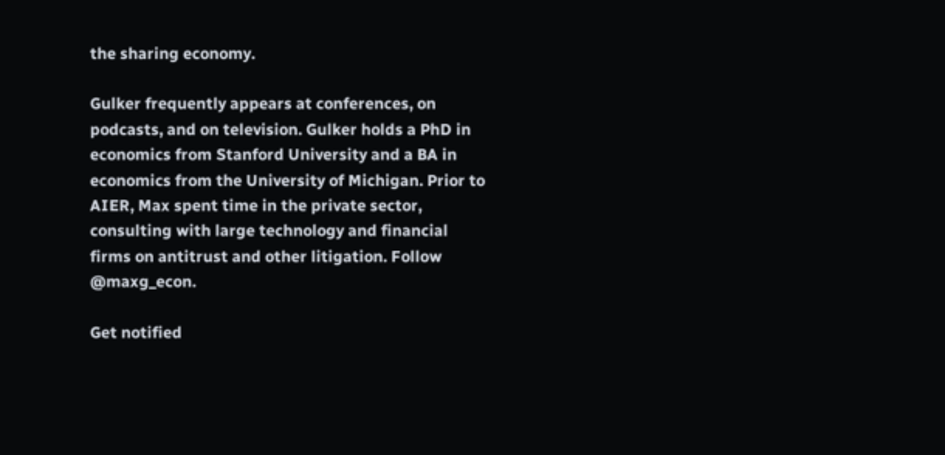the sharing economy.

Gulker frequently appears at conferences, on podcasts, and on television. Gulker holds a PhD in economics from Stanford University and a BA in economics from the University of Michigan. Prior to AIER, Max spent time in the private sector, consulting with large technology and financial firms on antitrust and other litigation. Follow @maxg_econ.

Get notified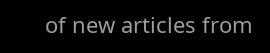of new articles from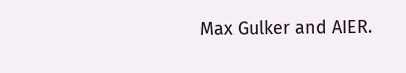Max Gulker and AIER.